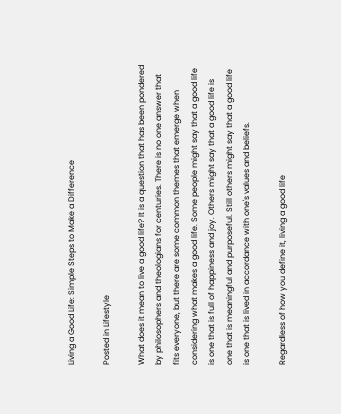Living a Good Life: Simple Steps to Make a Difference

Posted in Lifestyle

What does it mean to live a good life? It is a question that has been pondered by philosophers and theologians for centuries. There is no one answer that fits everyone, but there are some common themes that emerge when considering what makes a good life. Some people might say that a good life is one that is full of happiness and joy. Others might say that a good life is one that is meaningful and purposeful. Still others might say that a good life is one that is lived in accordance with one's values and beliefs.

Regardless of how you define it, living a good life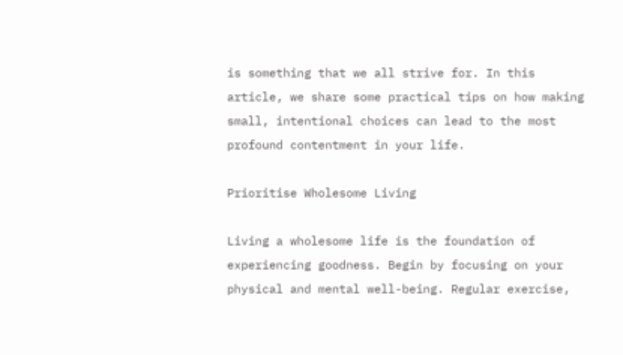is something that we all strive for. In this article, we share some practical tips on how making small, intentional choices can lead to the most profound contentment in your life.

Prioritise Wholesome Living

Living a wholesome life is the foundation of experiencing goodness. Begin by focusing on your physical and mental well-being. Regular exercise,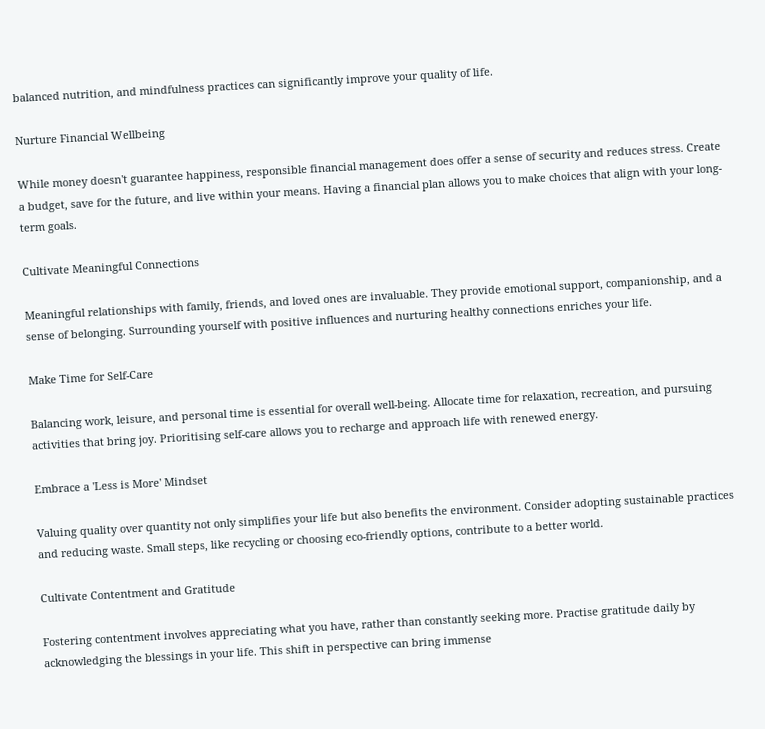balanced nutrition, and mindfulness practices can significantly improve your quality of life.

Nurture Financial Wellbeing

While money doesn't guarantee happiness, responsible financial management does offer a sense of security and reduces stress. Create a budget, save for the future, and live within your means. Having a financial plan allows you to make choices that align with your long-term goals.

Cultivate Meaningful Connections

Meaningful relationships with family, friends, and loved ones are invaluable. They provide emotional support, companionship, and a sense of belonging. Surrounding yourself with positive influences and nurturing healthy connections enriches your life.

Make Time for Self-Care

Balancing work, leisure, and personal time is essential for overall well-being. Allocate time for relaxation, recreation, and pursuing activities that bring joy. Prioritising self-care allows you to recharge and approach life with renewed energy.

Embrace a 'Less is More' Mindset

Valuing quality over quantity not only simplifies your life but also benefits the environment. Consider adopting sustainable practices and reducing waste. Small steps, like recycling or choosing eco-friendly options, contribute to a better world.

Cultivate Contentment and Gratitude

Fostering contentment involves appreciating what you have, rather than constantly seeking more. Practise gratitude daily by acknowledging the blessings in your life. This shift in perspective can bring immense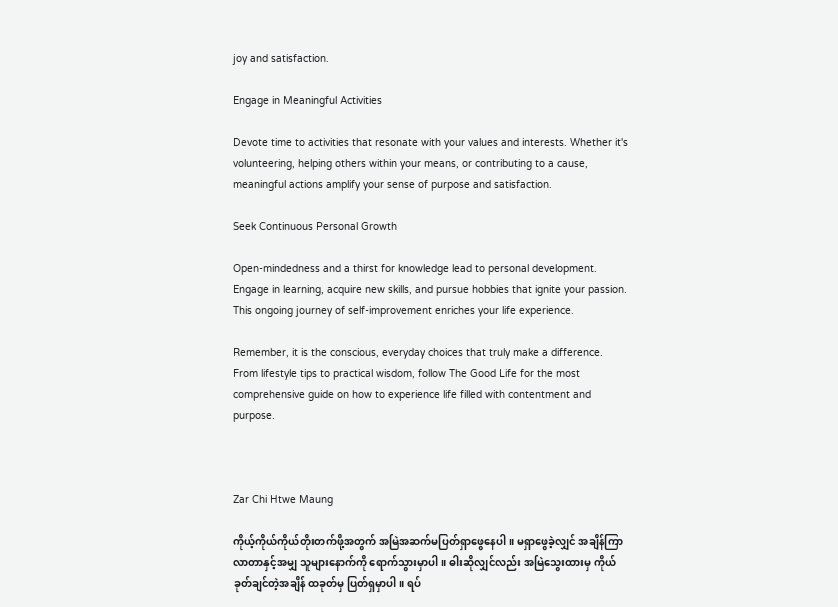joy and satisfaction.

Engage in Meaningful Activities

Devote time to activities that resonate with your values and interests. Whether it's volunteering, helping others within your means, or contributing to a cause, meaningful actions amplify your sense of purpose and satisfaction.

Seek Continuous Personal Growth

Open-mindedness and a thirst for knowledge lead to personal development. Engage in learning, acquire new skills, and pursue hobbies that ignite your passion. This ongoing journey of self-improvement enriches your life experience.

Remember, it is the conscious, everyday choices that truly make a difference. From lifestyle tips to practical wisdom, follow The Good Life for the most comprehensive guide on how to experience life filled with contentment and purpose.



Zar Chi Htwe Maung

ကိုယ့်ကိုယ်ကိုယ်တိုးတက်ဖို့အတွက် အမြဲအဆက်မပြတ်ရှာဖွေနေပါ ။ မရှာဖွေခဲ့လျှင် အချိန်ကြာလာတာနှင့်အမျှ သူများနောက်ကို ရောက်သွားမှာပါ။ ဓါးဆိုလျှင်လည်း အမြဲသွေးထားမှ ကိုယ်ခုတ်ချင်တဲ့အချိန် ထခုတ်မှ ပြတ်ရှမှာပါ။ ရပ်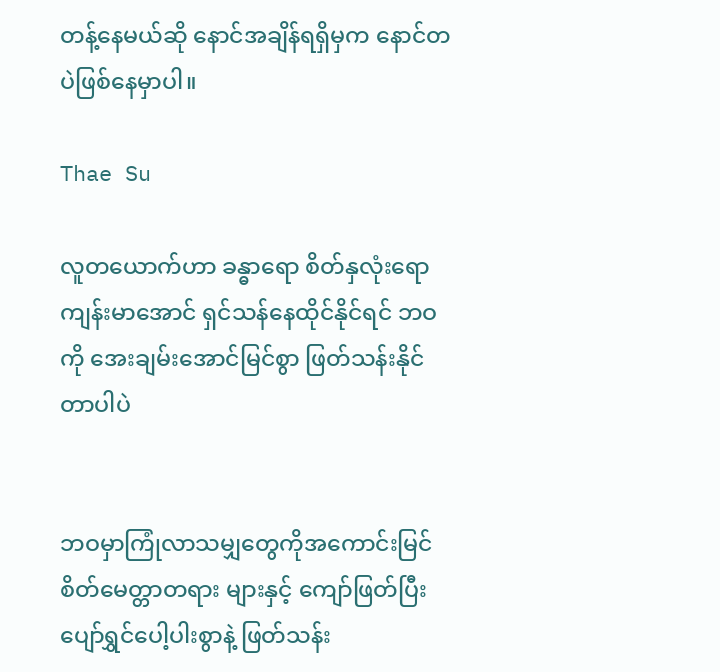တန့်နေမယ်ဆို နောင်အချိန်ရရှိမှက နောင်တပဲဖြစ်နေမှာပါ။

Thae Su

လူတယောက်ဟာ ခန္ဓာရော စိတ်နှလုံးရော ကျန်းမာအောင် ရှင်သန်နေထိုင်နိုင်ရင် ဘဝကို အေးချမ်းအောင်မြင်စွာ ဖြတ်သန်းနိုင်တာပါပဲ


ဘဝမှာကြုံလာသမျှတွေကိုအကောင်းမြင်စိတ်မေတ္တာတရား များနှင့် ကျော်ဖြတ်ပြီး ပျော်ရွှင်ပေါ့ပါးစွာနဲ့ ဖြတ်သန်း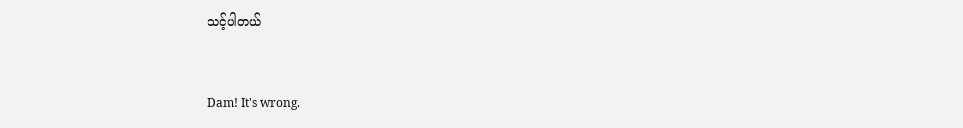သင့်ပါတယ်


Dam! It's wrong.